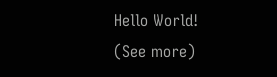Hello World! (See more)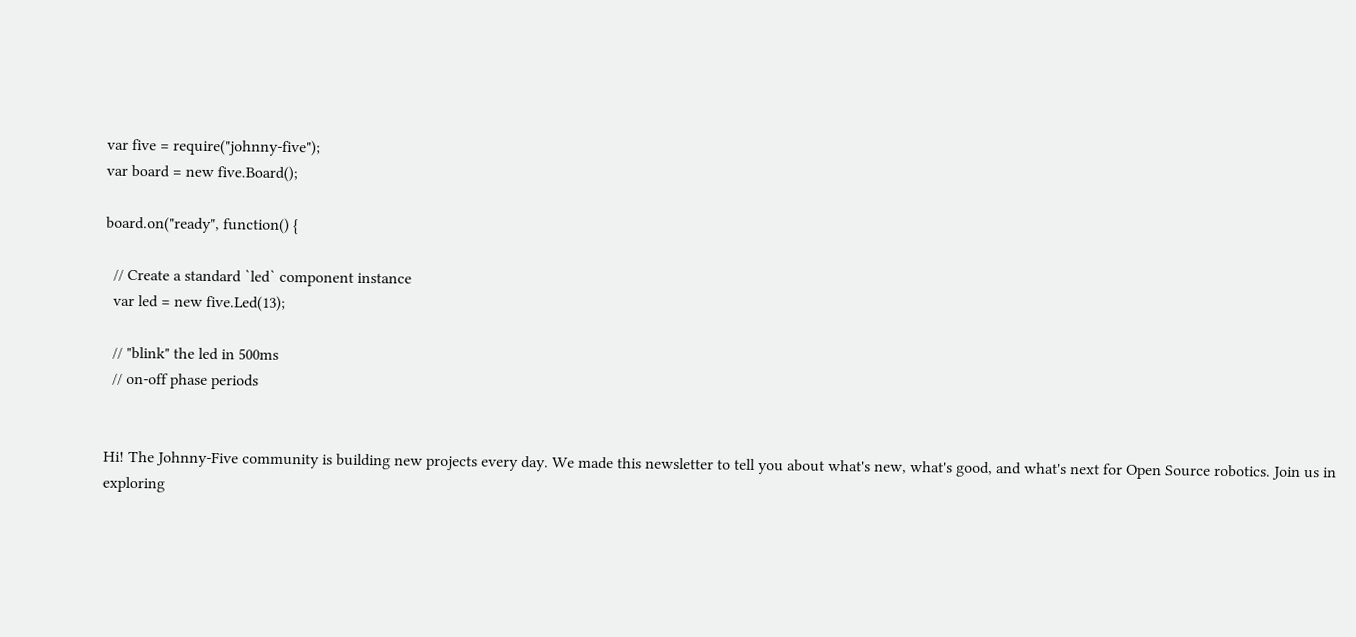var five = require("johnny-five");
var board = new five.Board();

board.on("ready", function() {

  // Create a standard `led` component instance
  var led = new five.Led(13);

  // "blink" the led in 500ms
  // on-off phase periods


Hi! The Johnny-Five community is building new projects every day. We made this newsletter to tell you about what's new, what's good, and what's next for Open Source robotics. Join us in exploring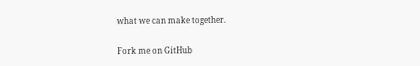what we can make together.

Fork me on GitHub